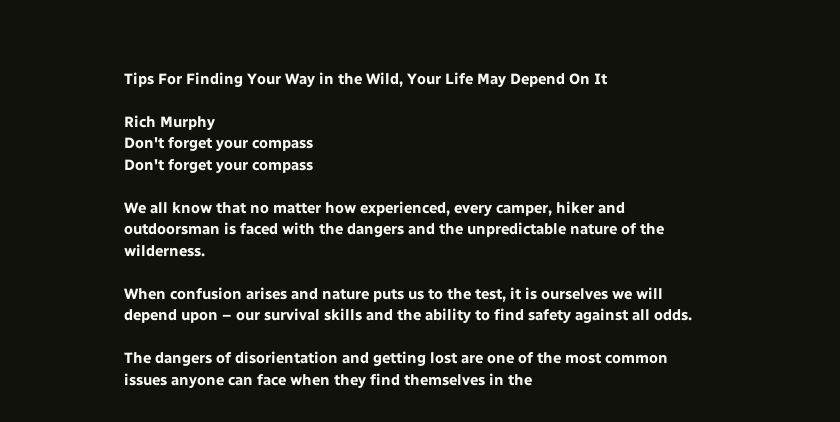Tips For Finding Your Way in the Wild, Your Life May Depend On It

Rich Murphy
Don't forget your compass
Don't forget your compass

We all know that no matter how experienced, every camper, hiker and outdoorsman is faced with the dangers and the unpredictable nature of the wilderness.

When confusion arises and nature puts us to the test, it is ourselves we will depend upon – our survival skills and the ability to find safety against all odds.

The dangers of disorientation and getting lost are one of the most common issues anyone can face when they find themselves in the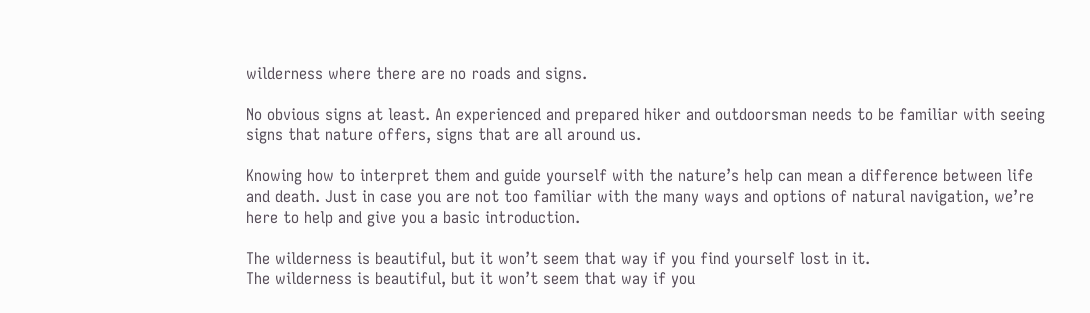wilderness where there are no roads and signs.

No obvious signs at least. An experienced and prepared hiker and outdoorsman needs to be familiar with seeing signs that nature offers, signs that are all around us.

Knowing how to interpret them and guide yourself with the nature’s help can mean a difference between life and death. Just in case you are not too familiar with the many ways and options of natural navigation, we’re here to help and give you a basic introduction.

The wilderness is beautiful, but it won’t seem that way if you find yourself lost in it.
The wilderness is beautiful, but it won’t seem that way if you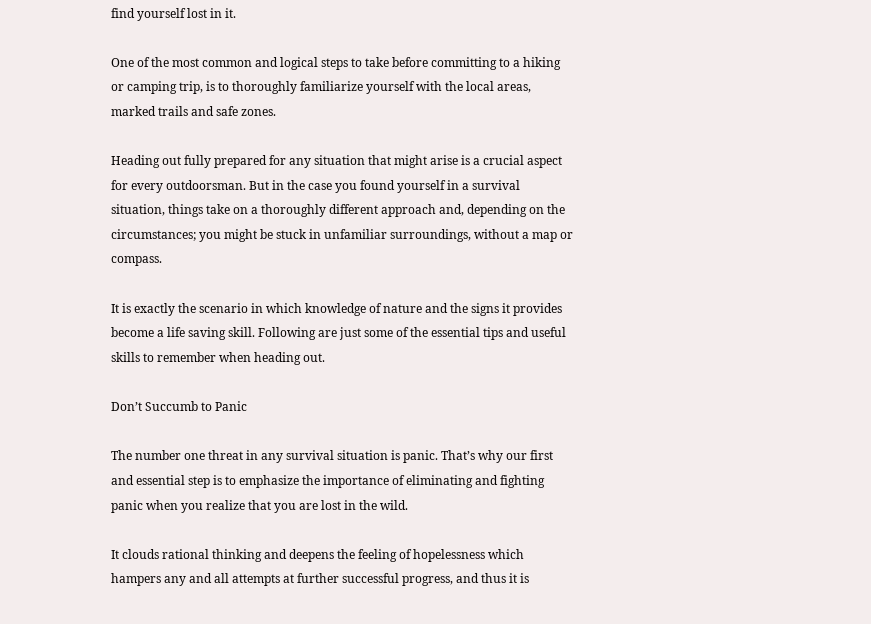find yourself lost in it.

One of the most common and logical steps to take before committing to a hiking or camping trip, is to thoroughly familiarize yourself with the local areas, marked trails and safe zones.

Heading out fully prepared for any situation that might arise is a crucial aspect for every outdoorsman. But in the case you found yourself in a survival situation, things take on a thoroughly different approach and, depending on the circumstances; you might be stuck in unfamiliar surroundings, without a map or compass.

It is exactly the scenario in which knowledge of nature and the signs it provides become a life saving skill. Following are just some of the essential tips and useful skills to remember when heading out.

Don’t Succumb to Panic

The number one threat in any survival situation is panic. That’s why our first and essential step is to emphasize the importance of eliminating and fighting panic when you realize that you are lost in the wild.

It clouds rational thinking and deepens the feeling of hopelessness which hampers any and all attempts at further successful progress, and thus it is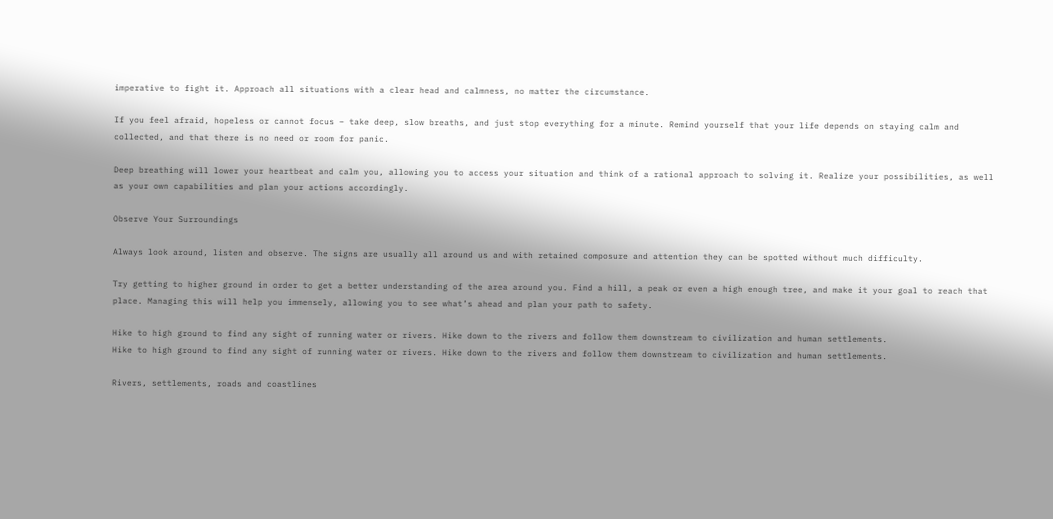imperative to fight it. Approach all situations with a clear head and calmness, no matter the circumstance.

If you feel afraid, hopeless or cannot focus – take deep, slow breaths, and just stop everything for a minute. Remind yourself that your life depends on staying calm and collected, and that there is no need or room for panic.

Deep breathing will lower your heartbeat and calm you, allowing you to access your situation and think of a rational approach to solving it. Realize your possibilities, as well as your own capabilities and plan your actions accordingly.

Observe Your Surroundings

Always look around, listen and observe. The signs are usually all around us and with retained composure and attention they can be spotted without much difficulty.

Try getting to higher ground in order to get a better understanding of the area around you. Find a hill, a peak or even a high enough tree, and make it your goal to reach that place. Managing this will help you immensely, allowing you to see what’s ahead and plan your path to safety.

Hike to high ground to find any sight of running water or rivers. Hike down to the rivers and follow them downstream to civilization and human settlements.
Hike to high ground to find any sight of running water or rivers. Hike down to the rivers and follow them downstream to civilization and human settlements.

Rivers, settlements, roads and coastlines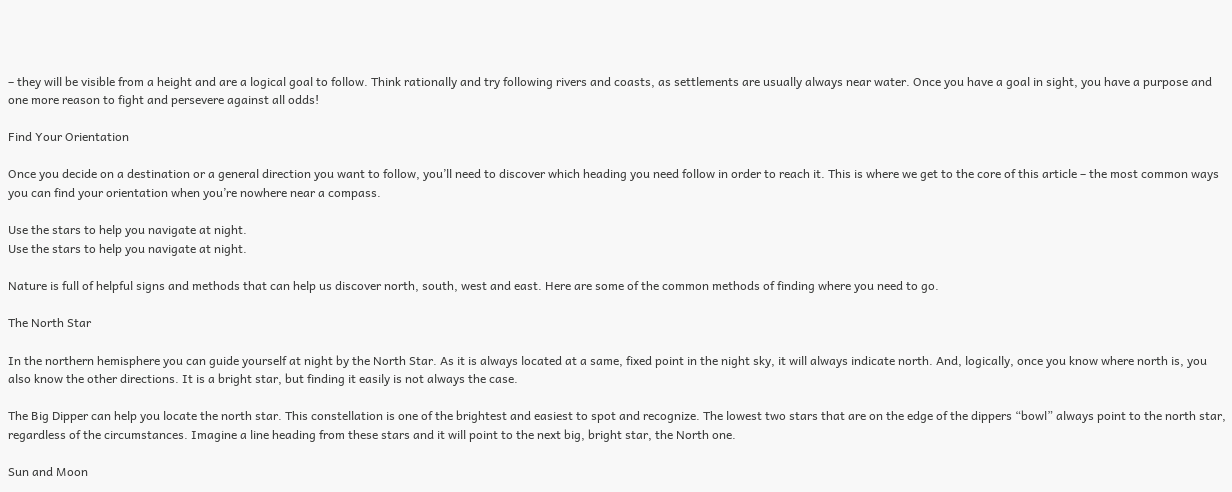– they will be visible from a height and are a logical goal to follow. Think rationally and try following rivers and coasts, as settlements are usually always near water. Once you have a goal in sight, you have a purpose and one more reason to fight and persevere against all odds!

Find Your Orientation

Once you decide on a destination or a general direction you want to follow, you’ll need to discover which heading you need follow in order to reach it. This is where we get to the core of this article – the most common ways you can find your orientation when you’re nowhere near a compass.

Use the stars to help you navigate at night.
Use the stars to help you navigate at night.

Nature is full of helpful signs and methods that can help us discover north, south, west and east. Here are some of the common methods of finding where you need to go.

The North Star

In the northern hemisphere you can guide yourself at night by the North Star. As it is always located at a same, fixed point in the night sky, it will always indicate north. And, logically, once you know where north is, you also know the other directions. It is a bright star, but finding it easily is not always the case.

The Big Dipper can help you locate the north star. This constellation is one of the brightest and easiest to spot and recognize. The lowest two stars that are on the edge of the dippers “bowl” always point to the north star, regardless of the circumstances. Imagine a line heading from these stars and it will point to the next big, bright star, the North one.

Sun and Moon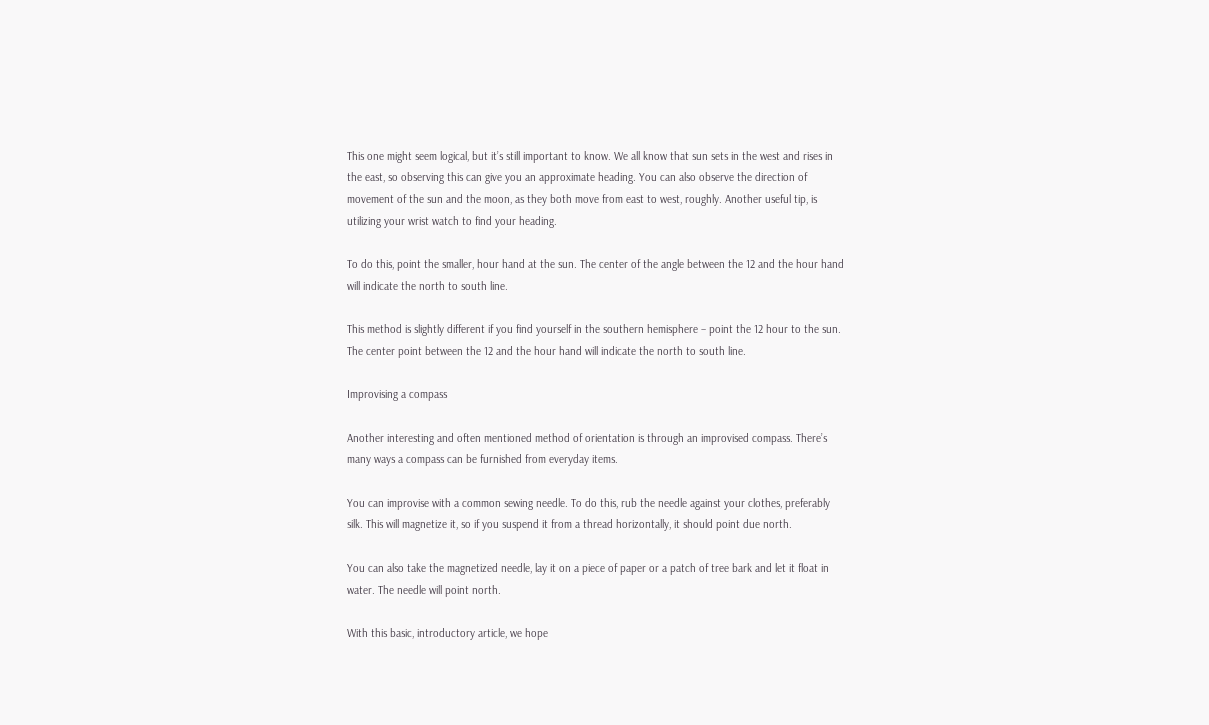This one might seem logical, but it’s still important to know. We all know that sun sets in the west and rises in the east, so observing this can give you an approximate heading. You can also observe the direction of movement of the sun and the moon, as they both move from east to west, roughly. Another useful tip, is utilizing your wrist watch to find your heading.

To do this, point the smaller, hour hand at the sun. The center of the angle between the 12 and the hour hand will indicate the north to south line.

This method is slightly different if you find yourself in the southern hemisphere – point the 12 hour to the sun. The center point between the 12 and the hour hand will indicate the north to south line.

Improvising a compass

Another interesting and often mentioned method of orientation is through an improvised compass. There’s many ways a compass can be furnished from everyday items.

You can improvise with a common sewing needle. To do this, rub the needle against your clothes, preferably silk. This will magnetize it, so if you suspend it from a thread horizontally, it should point due north.

You can also take the magnetized needle, lay it on a piece of paper or a patch of tree bark and let it float in water. The needle will point north.

With this basic, introductory article, we hope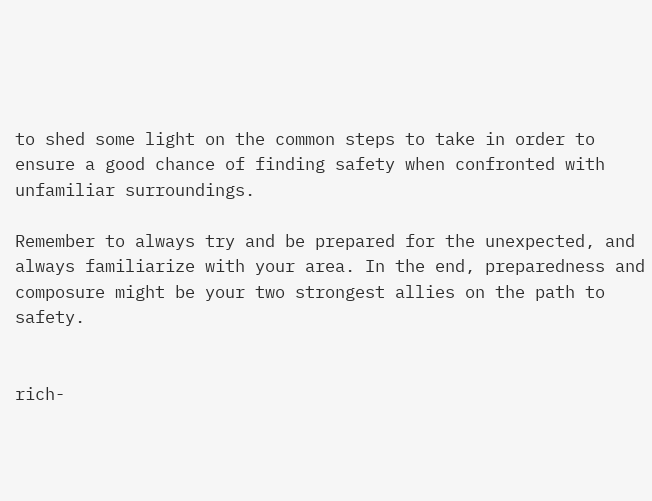to shed some light on the common steps to take in order to ensure a good chance of finding safety when confronted with unfamiliar surroundings.

Remember to always try and be prepared for the unexpected, and always familiarize with your area. In the end, preparedness and composure might be your two strongest allies on the path to safety.


rich-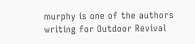murphy is one of the authors writing for Outdoor Revival